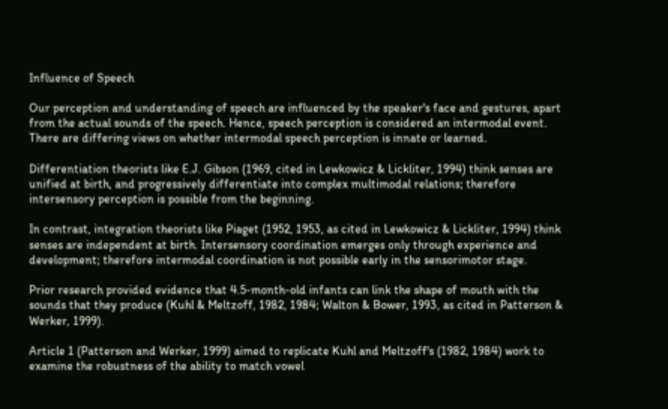Influence of Speech

Our perception and understanding of speech are influenced by the speaker's face and gestures, apart from the actual sounds of the speech. Hence, speech perception is considered an intermodal event. There are differing views on whether intermodal speech perception is innate or learned.

Differentiation theorists like E.J. Gibson (1969, cited in Lewkowicz & Lickliter, 1994) think senses are unified at birth, and progressively differentiate into complex multimodal relations; therefore intersensory perception is possible from the beginning.

In contrast, integration theorists like Piaget (1952, 1953, as cited in Lewkowicz & Lickliter, 1994) think senses are independent at birth. Intersensory coordination emerges only through experience and development; therefore intermodal coordination is not possible early in the sensorimotor stage.

Prior research provided evidence that 4.5-month-old infants can link the shape of mouth with the sounds that they produce (Kuhl & Meltzoff, 1982, 1984; Walton & Bower, 1993, as cited in Patterson & Werker, 1999).

Article 1 (Patterson and Werker, 1999) aimed to replicate Kuhl and Meltzoff's (1982, 1984) work to examine the robustness of the ability to match vowel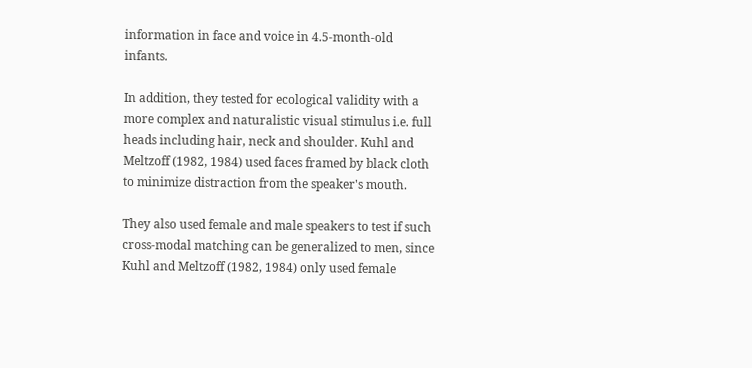information in face and voice in 4.5-month-old infants.

In addition, they tested for ecological validity with a more complex and naturalistic visual stimulus i.e. full heads including hair, neck and shoulder. Kuhl and Meltzoff (1982, 1984) used faces framed by black cloth to minimize distraction from the speaker's mouth.

They also used female and male speakers to test if such cross-modal matching can be generalized to men, since Kuhl and Meltzoff (1982, 1984) only used female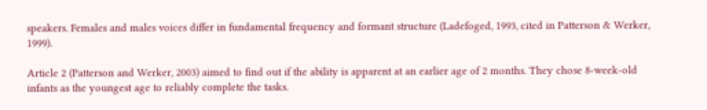speakers. Females and males voices differ in fundamental frequency and formant structure (Ladefoged, 1993, cited in Patterson & Werker, 1999).

Article 2 (Patterson and Werker, 2003) aimed to find out if the ability is apparent at an earlier age of 2 months. They chose 8-week-old infants as the youngest age to reliably complete the tasks.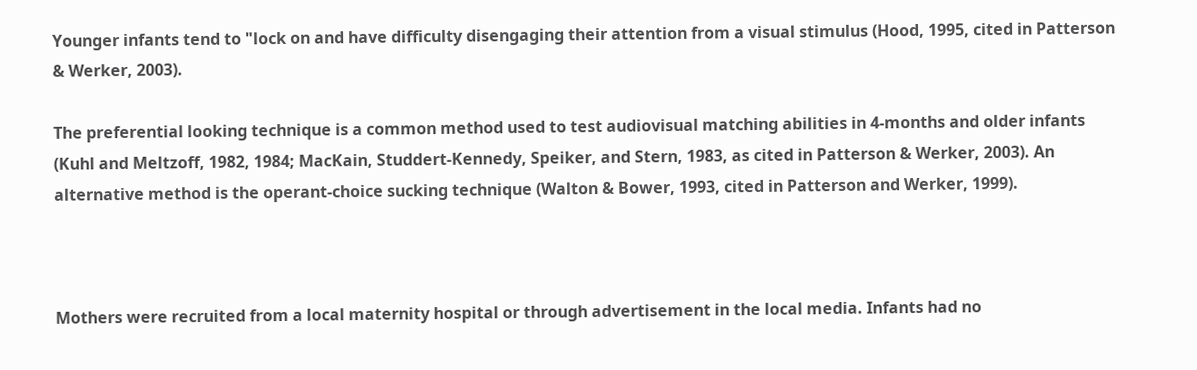Younger infants tend to "lock on and have difficulty disengaging their attention from a visual stimulus (Hood, 1995, cited in Patterson & Werker, 2003).

The preferential looking technique is a common method used to test audiovisual matching abilities in 4-months and older infants (Kuhl and Meltzoff, 1982, 1984; MacKain, Studdert-Kennedy, Speiker, and Stern, 1983, as cited in Patterson & Werker, 2003). An alternative method is the operant-choice sucking technique (Walton & Bower, 1993, cited in Patterson and Werker, 1999).



Mothers were recruited from a local maternity hospital or through advertisement in the local media. Infants had no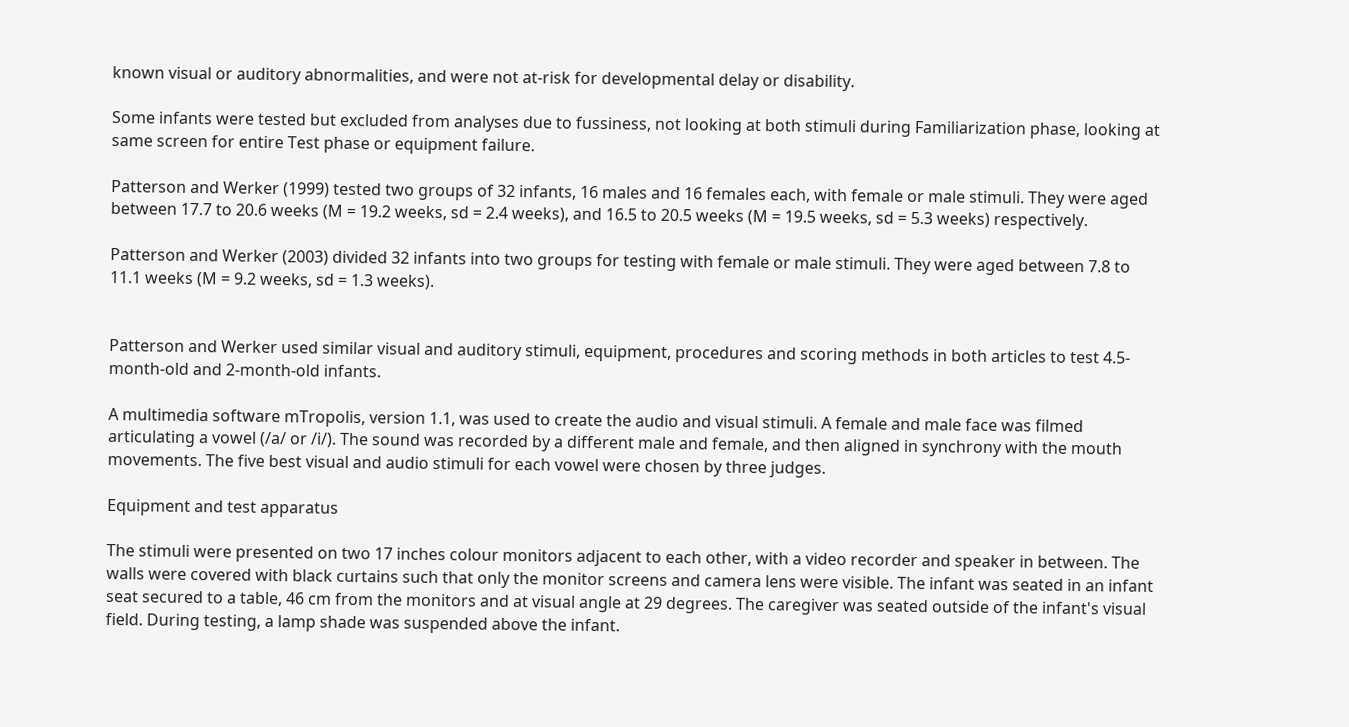known visual or auditory abnormalities, and were not at-risk for developmental delay or disability.

Some infants were tested but excluded from analyses due to fussiness, not looking at both stimuli during Familiarization phase, looking at same screen for entire Test phase or equipment failure.

Patterson and Werker (1999) tested two groups of 32 infants, 16 males and 16 females each, with female or male stimuli. They were aged between 17.7 to 20.6 weeks (M = 19.2 weeks, sd = 2.4 weeks), and 16.5 to 20.5 weeks (M = 19.5 weeks, sd = 5.3 weeks) respectively.

Patterson and Werker (2003) divided 32 infants into two groups for testing with female or male stimuli. They were aged between 7.8 to 11.1 weeks (M = 9.2 weeks, sd = 1.3 weeks).


Patterson and Werker used similar visual and auditory stimuli, equipment, procedures and scoring methods in both articles to test 4.5-month-old and 2-month-old infants.

A multimedia software mTropolis, version 1.1, was used to create the audio and visual stimuli. A female and male face was filmed articulating a vowel (/a/ or /i/). The sound was recorded by a different male and female, and then aligned in synchrony with the mouth movements. The five best visual and audio stimuli for each vowel were chosen by three judges.

Equipment and test apparatus

The stimuli were presented on two 17 inches colour monitors adjacent to each other, with a video recorder and speaker in between. The walls were covered with black curtains such that only the monitor screens and camera lens were visible. The infant was seated in an infant seat secured to a table, 46 cm from the monitors and at visual angle at 29 degrees. The caregiver was seated outside of the infant's visual field. During testing, a lamp shade was suspended above the infant.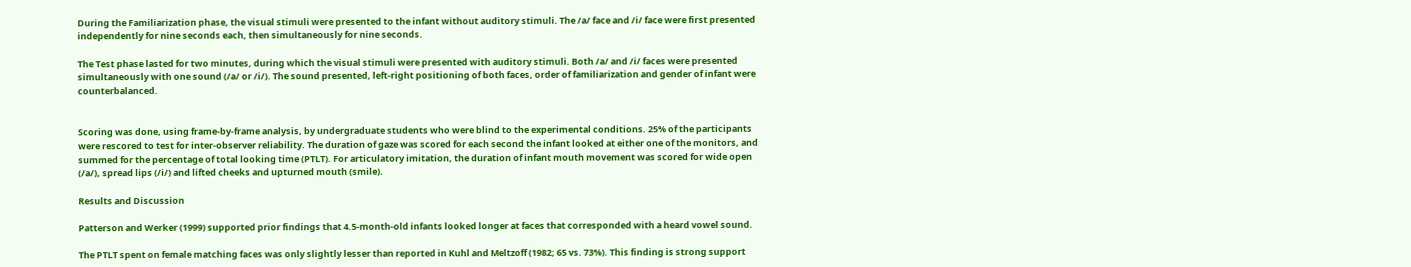During the Familiarization phase, the visual stimuli were presented to the infant without auditory stimuli. The /a/ face and /i/ face were first presented independently for nine seconds each, then simultaneously for nine seconds.

The Test phase lasted for two minutes, during which the visual stimuli were presented with auditory stimuli. Both /a/ and /i/ faces were presented simultaneously with one sound (/a/ or /i/). The sound presented, left-right positioning of both faces, order of familiarization and gender of infant were counterbalanced.


Scoring was done, using frame-by-frame analysis, by undergraduate students who were blind to the experimental conditions. 25% of the participants were rescored to test for inter-observer reliability. The duration of gaze was scored for each second the infant looked at either one of the monitors, and summed for the percentage of total looking time (PTLT). For articulatory imitation, the duration of infant mouth movement was scored for wide open (/a/), spread lips (/i/) and lifted cheeks and upturned mouth (smile).

Results and Discussion

Patterson and Werker (1999) supported prior findings that 4.5-month-old infants looked longer at faces that corresponded with a heard vowel sound.

The PTLT spent on female matching faces was only slightly lesser than reported in Kuhl and Meltzoff (1982; 65 vs. 73%). This finding is strong support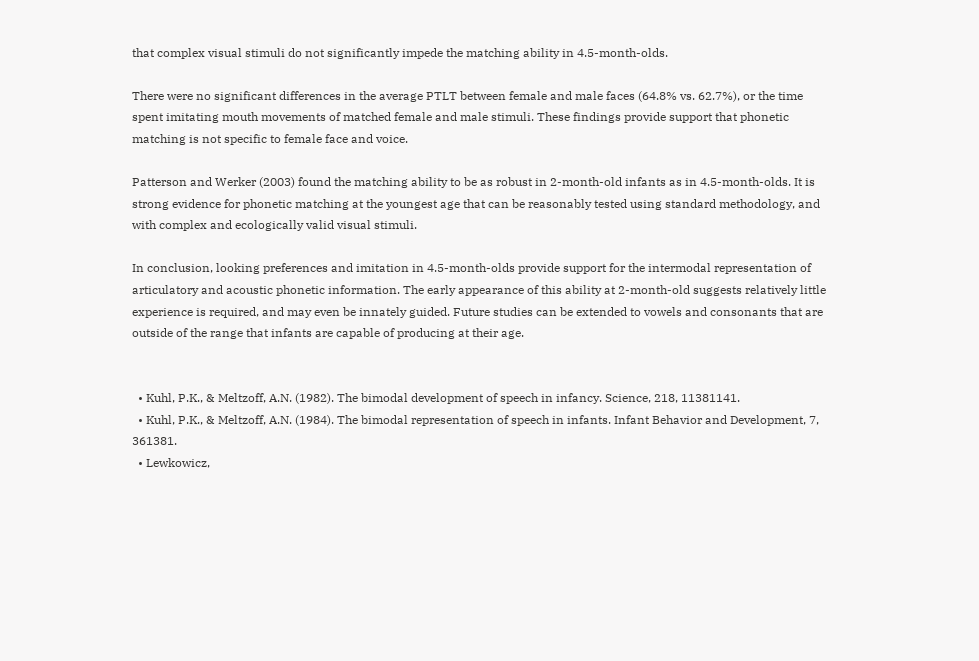that complex visual stimuli do not significantly impede the matching ability in 4.5-month-olds.

There were no significant differences in the average PTLT between female and male faces (64.8% vs. 62.7%), or the time spent imitating mouth movements of matched female and male stimuli. These findings provide support that phonetic matching is not specific to female face and voice.

Patterson and Werker (2003) found the matching ability to be as robust in 2-month-old infants as in 4.5-month-olds. It is strong evidence for phonetic matching at the youngest age that can be reasonably tested using standard methodology, and with complex and ecologically valid visual stimuli.

In conclusion, looking preferences and imitation in 4.5-month-olds provide support for the intermodal representation of articulatory and acoustic phonetic information. The early appearance of this ability at 2-month-old suggests relatively little experience is required, and may even be innately guided. Future studies can be extended to vowels and consonants that are outside of the range that infants are capable of producing at their age.


  • Kuhl, P.K., & Meltzoff, A.N. (1982). The bimodal development of speech in infancy. Science, 218, 11381141.
  • Kuhl, P.K., & Meltzoff, A.N. (1984). The bimodal representation of speech in infants. Infant Behavior and Development, 7, 361381.
  • Lewkowicz,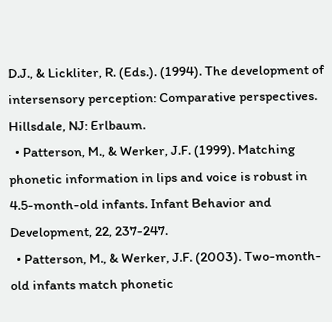D.J., & Lickliter, R. (Eds.). (1994). The development of intersensory perception: Comparative perspectives. Hillsdale, NJ: Erlbaum.
  • Patterson, M., & Werker, J.F. (1999). Matching phonetic information in lips and voice is robust in 4.5-month-old infants. Infant Behavior and Development, 22, 237-247.
  • Patterson, M., & Werker, J.F. (2003). Two-month-old infants match phonetic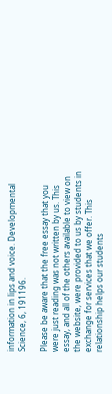information in lips and voice. Developmental Science, 6, 191196.

Please be aware that the free essay that you were just reading was not written by us. This essay, and all of the others available to view on the website, were provided to us by students in exchange for services that we offer. This relationship helps our students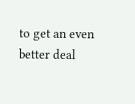to get an even better deal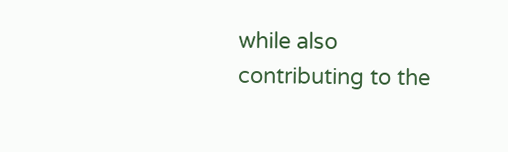while also contributing to the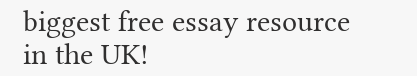biggest free essay resource in the UK!